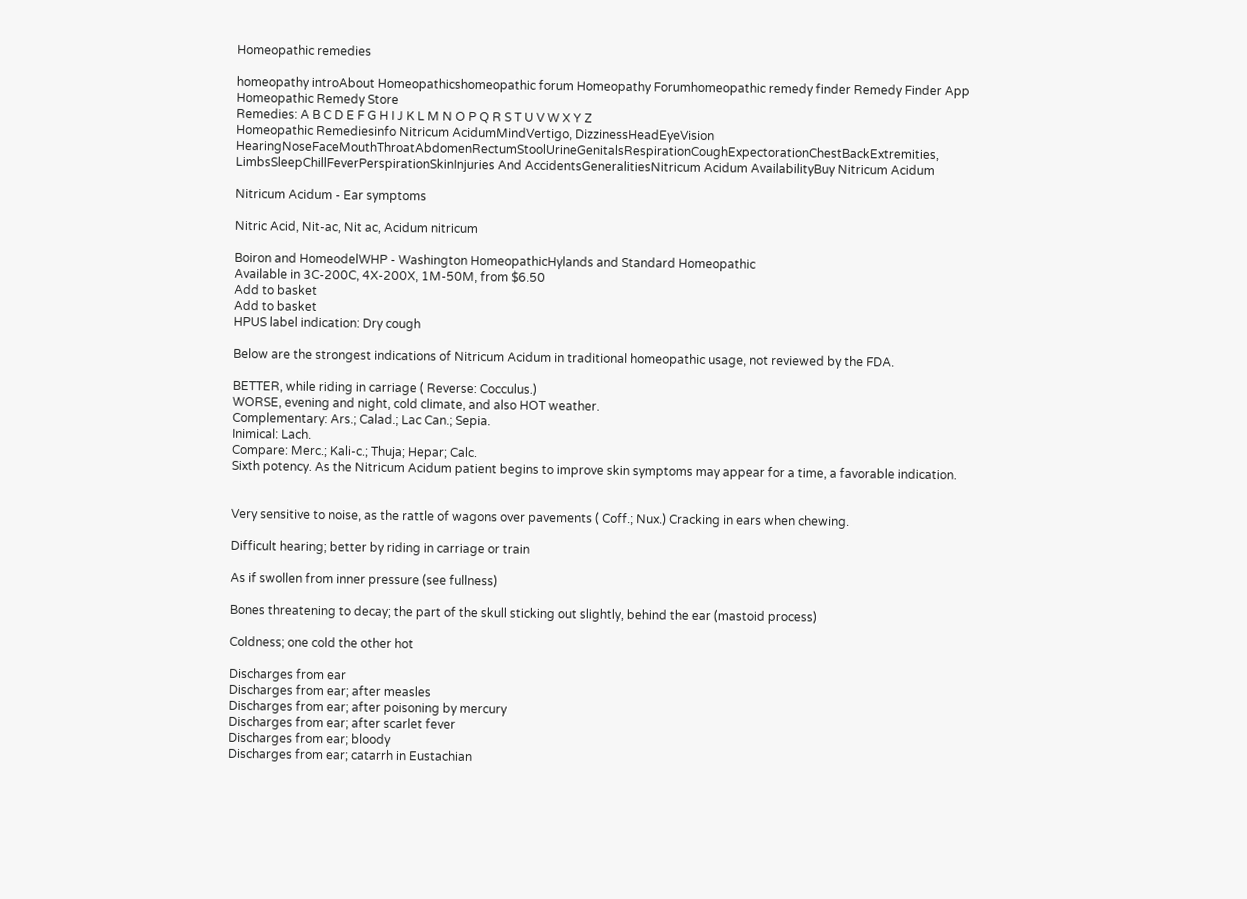Homeopathic remedies

homeopathy introAbout Homeopathicshomeopathic forum Homeopathy Forumhomeopathic remedy finder Remedy Finder App
Homeopathic Remedy Store
Remedies: A B C D E F G H I J K L M N O P Q R S T U V W X Y Z
Homeopathic Remediesinfo Nitricum AcidumMindVertigo, DizzinessHeadEyeVision
HearingNoseFaceMouthThroatAbdomenRectumStoolUrineGenitalsRespirationCoughExpectorationChestBackExtremities, LimbsSleepChillFeverPerspirationSkinInjuries And AccidentsGeneralitiesNitricum Acidum AvailabilityBuy Nitricum Acidum

Nitricum Acidum - Ear symptoms

Nitric Acid, Nit-ac, Nit ac, Acidum nitricum

Boiron and HomeodelWHP - Washington HomeopathicHylands and Standard Homeopathic
Available in 3C-200C, 4X-200X, 1M-50M, from $6.50
Add to basket
Add to basket
HPUS label indication: Dry cough

Below are the strongest indications of Nitricum Acidum in traditional homeopathic usage, not reviewed by the FDA.

BETTER, while riding in carriage ( Reverse: Cocculus.)
WORSE, evening and night, cold climate, and also HOT weather.
Complementary: Ars.; Calad.; Lac Can.; Sepia.
Inimical: Lach.
Compare: Merc.; Kali-c.; Thuja; Hepar; Calc.
Sixth potency. As the Nitricum Acidum patient begins to improve skin symptoms may appear for a time, a favorable indication.


Very sensitive to noise, as the rattle of wagons over pavements ( Coff.; Nux.) Cracking in ears when chewing.

Difficult hearing; better by riding in carriage or train

As if swollen from inner pressure (see fullness)

Bones threatening to decay; the part of the skull sticking out slightly, behind the ear (mastoid process)

Coldness; one cold the other hot

Discharges from ear
Discharges from ear; after measles
Discharges from ear; after poisoning by mercury
Discharges from ear; after scarlet fever
Discharges from ear; bloody
Discharges from ear; catarrh in Eustachian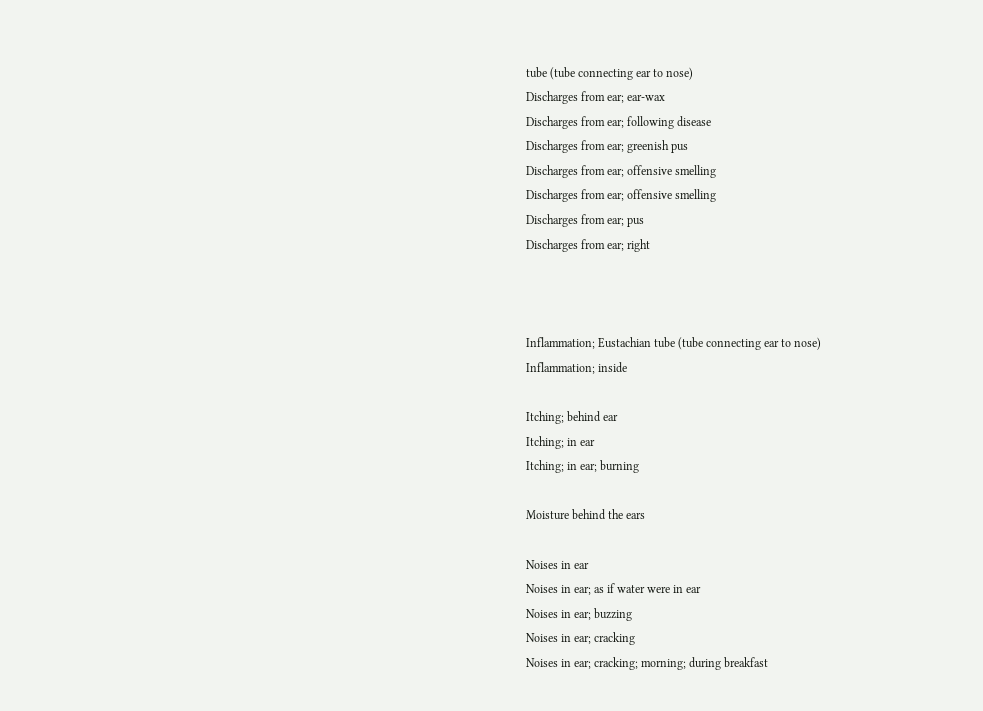tube (tube connecting ear to nose)
Discharges from ear; ear-wax
Discharges from ear; following disease
Discharges from ear; greenish pus
Discharges from ear; offensive smelling
Discharges from ear; offensive smelling
Discharges from ear; pus
Discharges from ear; right



Inflammation; Eustachian tube (tube connecting ear to nose)
Inflammation; inside

Itching; behind ear
Itching; in ear
Itching; in ear; burning

Moisture behind the ears

Noises in ear
Noises in ear; as if water were in ear
Noises in ear; buzzing
Noises in ear; cracking
Noises in ear; cracking; morning; during breakfast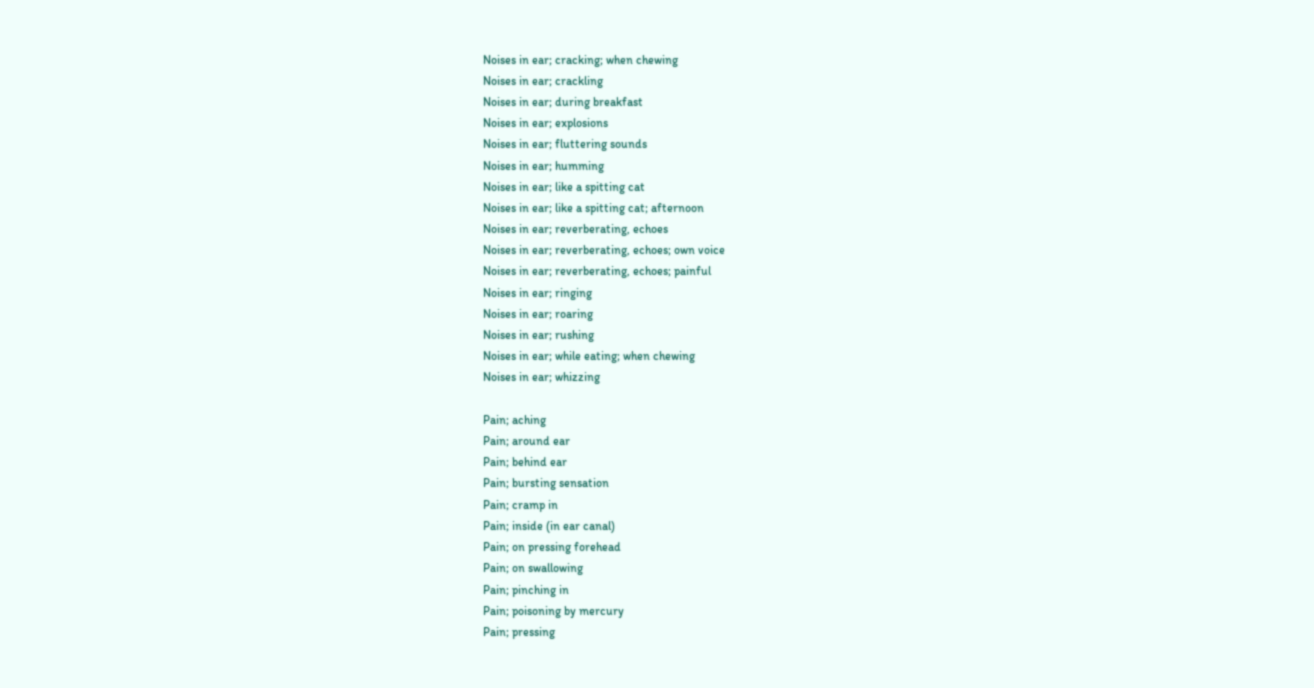Noises in ear; cracking; when chewing
Noises in ear; crackling
Noises in ear; during breakfast
Noises in ear; explosions
Noises in ear; fluttering sounds
Noises in ear; humming
Noises in ear; like a spitting cat
Noises in ear; like a spitting cat; afternoon
Noises in ear; reverberating, echoes
Noises in ear; reverberating, echoes; own voice
Noises in ear; reverberating, echoes; painful
Noises in ear; ringing
Noises in ear; roaring
Noises in ear; rushing
Noises in ear; while eating; when chewing
Noises in ear; whizzing

Pain; aching
Pain; around ear
Pain; behind ear
Pain; bursting sensation
Pain; cramp in
Pain; inside (in ear canal)
Pain; on pressing forehead
Pain; on swallowing
Pain; pinching in
Pain; poisoning by mercury
Pain; pressing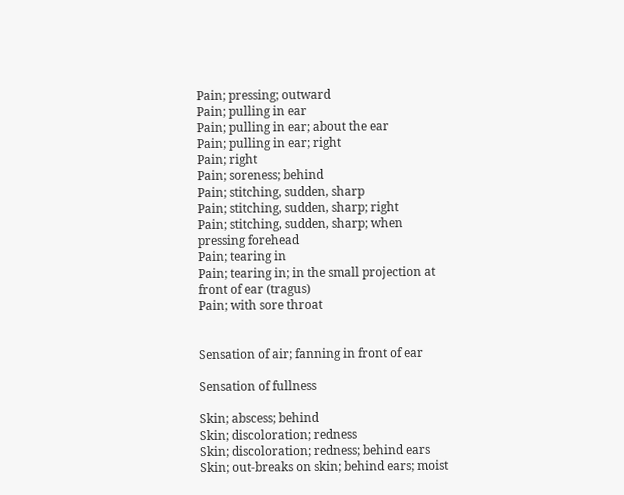Pain; pressing; outward
Pain; pulling in ear
Pain; pulling in ear; about the ear
Pain; pulling in ear; right
Pain; right
Pain; soreness; behind
Pain; stitching, sudden, sharp
Pain; stitching, sudden, sharp; right
Pain; stitching, sudden, sharp; when pressing forehead
Pain; tearing in
Pain; tearing in; in the small projection at front of ear (tragus)
Pain; with sore throat


Sensation of air; fanning in front of ear

Sensation of fullness

Skin; abscess; behind
Skin; discoloration; redness
Skin; discoloration; redness; behind ears
Skin; out-breaks on skin; behind ears; moist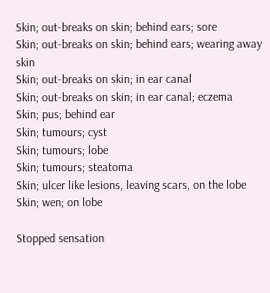Skin; out-breaks on skin; behind ears; sore
Skin; out-breaks on skin; behind ears; wearing away skin
Skin; out-breaks on skin; in ear canal
Skin; out-breaks on skin; in ear canal; eczema
Skin; pus; behind ear
Skin; tumours; cyst
Skin; tumours; lobe
Skin; tumours; steatoma
Skin; ulcer like lesions, leaving scars, on the lobe
Skin; wen; on lobe

Stopped sensation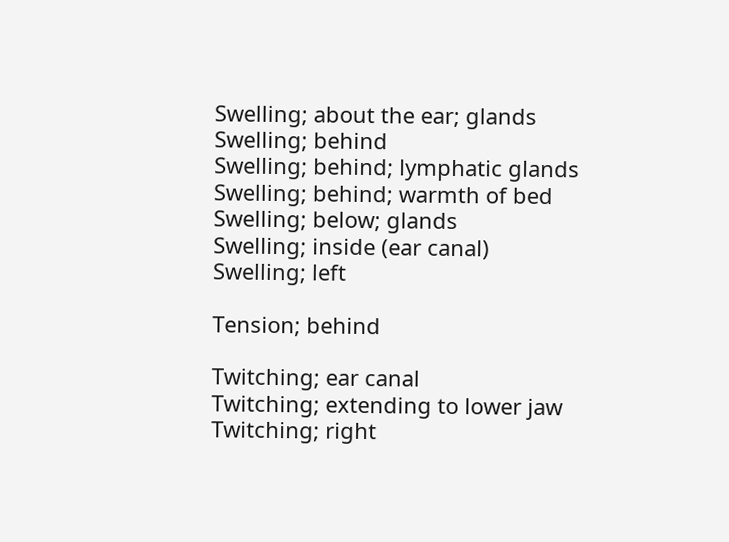Swelling; about the ear; glands
Swelling; behind
Swelling; behind; lymphatic glands
Swelling; behind; warmth of bed
Swelling; below; glands
Swelling; inside (ear canal)
Swelling; left

Tension; behind

Twitching; ear canal
Twitching; extending to lower jaw
Twitching; right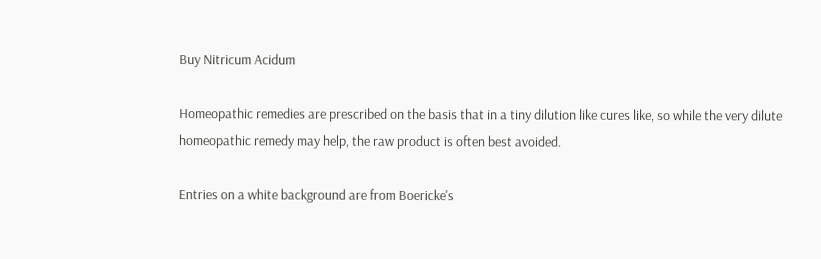Buy Nitricum Acidum

Homeopathic remedies are prescribed on the basis that in a tiny dilution like cures like, so while the very dilute homeopathic remedy may help, the raw product is often best avoided.

Entries on a white background are from Boericke's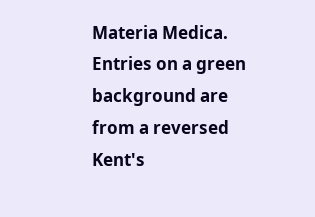Materia Medica. Entries on a green background are from a reversed Kent's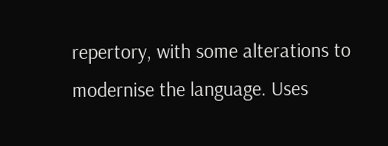repertory, with some alterations to modernise the language. Uses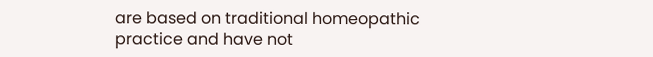are based on traditional homeopathic practice and have not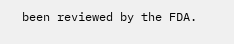been reviewed by the FDA.